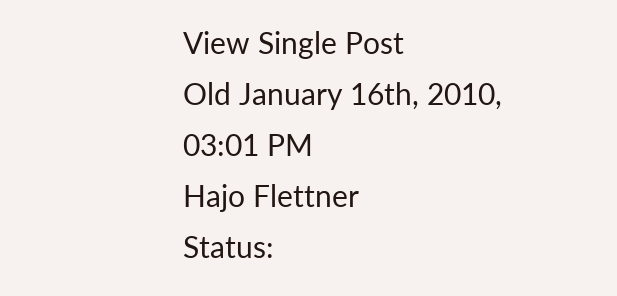View Single Post
Old January 16th, 2010, 03:01 PM
Hajo Flettner
Status: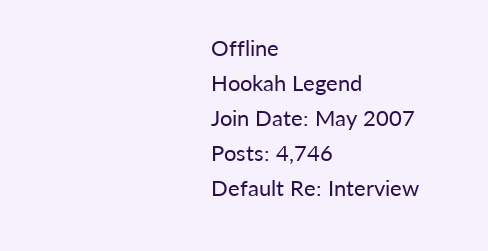Offline
Hookah Legend
Join Date: May 2007
Posts: 4,746
Default Re: Interview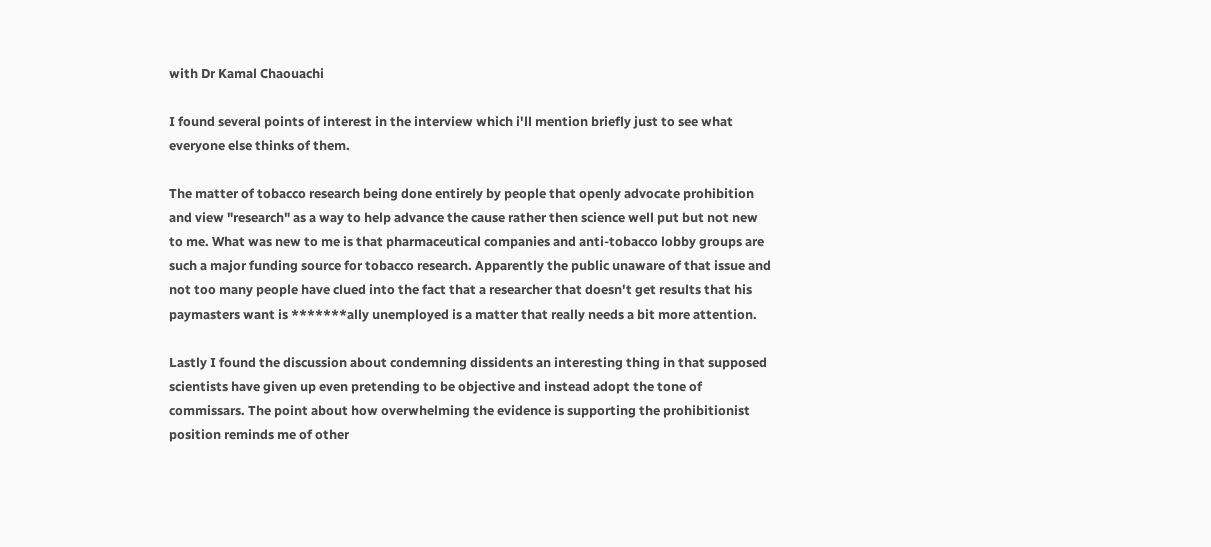with Dr Kamal Chaouachi

I found several points of interest in the interview which i'll mention briefly just to see what everyone else thinks of them.

The matter of tobacco research being done entirely by people that openly advocate prohibition and view "research" as a way to help advance the cause rather then science well put but not new to me. What was new to me is that pharmaceutical companies and anti-tobacco lobby groups are such a major funding source for tobacco research. Apparently the public unaware of that issue and not too many people have clued into the fact that a researcher that doesn't get results that his paymasters want is *******ally unemployed is a matter that really needs a bit more attention.

Lastly I found the discussion about condemning dissidents an interesting thing in that supposed scientists have given up even pretending to be objective and instead adopt the tone of commissars. The point about how overwhelming the evidence is supporting the prohibitionist position reminds me of other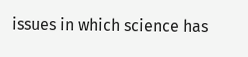issues in which science has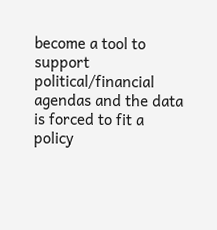become a tool to support political/financial agendas and the data is forced to fit a policy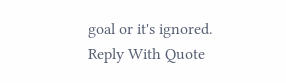goal or it's ignored.
Reply With Quote